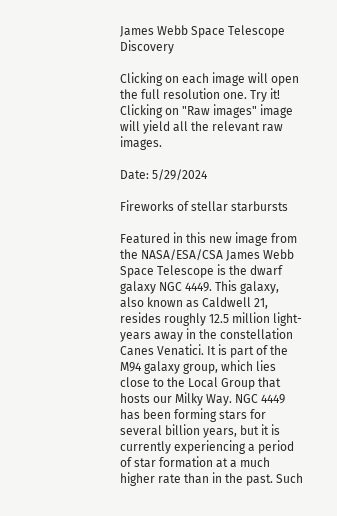James Webb Space Telescope Discovery

Clicking on each image will open the full resolution one. Try it!
Clicking on "Raw images" image will yield all the relevant raw images.

Date: 5/29/2024

Fireworks of stellar starbursts

Featured in this new image from the NASA/ESA/CSA James Webb Space Telescope is the dwarf galaxy NGC 4449. This galaxy, also known as Caldwell 21, resides roughly 12.5 million light-years away in the constellation Canes Venatici. It is part of the M94 galaxy group, which lies close to the Local Group that hosts our Milky Way. NGC 4449 has been forming stars for several billion years, but it is currently experiencing a period of star formation at a much higher rate than in the past. Such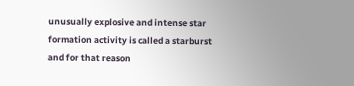unusually explosive and intense star formation activity is called a starburst and for that reason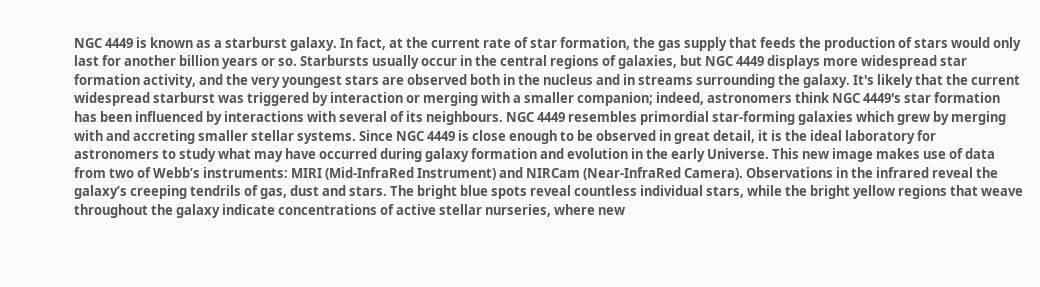NGC 4449 is known as a starburst galaxy. In fact, at the current rate of star formation, the gas supply that feeds the production of stars would only last for another billion years or so. Starbursts usually occur in the central regions of galaxies, but NGC 4449 displays more widespread star formation activity, and the very youngest stars are observed both in the nucleus and in streams surrounding the galaxy. It's likely that the current widespread starburst was triggered by interaction or merging with a smaller companion; indeed, astronomers think NGC 4449's star formation has been influenced by interactions with several of its neighbours. NGC 4449 resembles primordial star-forming galaxies which grew by merging with and accreting smaller stellar systems. Since NGC 4449 is close enough to be observed in great detail, it is the ideal laboratory for astronomers to study what may have occurred during galaxy formation and evolution in the early Universe. This new image makes use of data from two of Webb’s instruments: MIRI (Mid-InfraRed Instrument) and NIRCam (Near-InfraRed Camera). Observations in the infrared reveal the galaxy’s creeping tendrils of gas, dust and stars. The bright blue spots reveal countless individual stars, while the bright yellow regions that weave throughout the galaxy indicate concentrations of active stellar nurseries, where new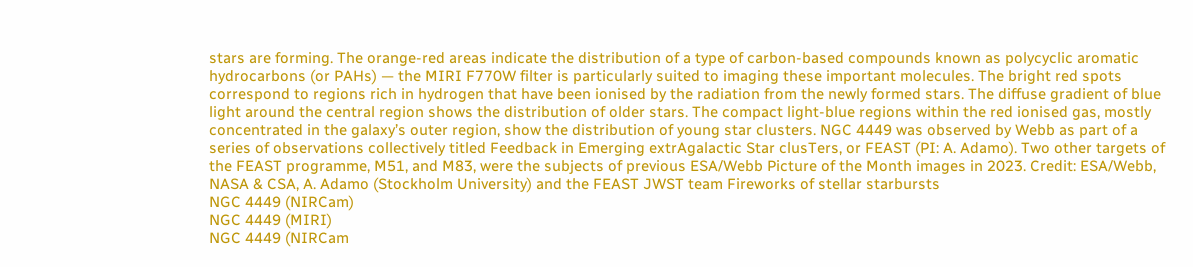stars are forming. The orange-red areas indicate the distribution of a type of carbon-based compounds known as polycyclic aromatic hydrocarbons (or PAHs) — the MIRI F770W filter is particularly suited to imaging these important molecules. The bright red spots correspond to regions rich in hydrogen that have been ionised by the radiation from the newly formed stars. The diffuse gradient of blue light around the central region shows the distribution of older stars. The compact light-blue regions within the red ionised gas, mostly concentrated in the galaxy’s outer region, show the distribution of young star clusters. NGC 4449 was observed by Webb as part of a series of observations collectively titled Feedback in Emerging extrAgalactic Star clusTers, or FEAST (PI: A. Adamo). Two other targets of the FEAST programme, M51, and M83, were the subjects of previous ESA/Webb Picture of the Month images in 2023. Credit: ESA/Webb, NASA & CSA, A. Adamo (Stockholm University) and the FEAST JWST team Fireworks of stellar starbursts
NGC 4449 (NIRCam)
NGC 4449 (MIRI)
NGC 4449 (NIRCam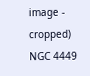image - cropped)
NGC 4449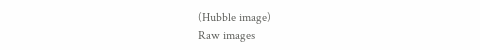(Hubble image)
Raw images